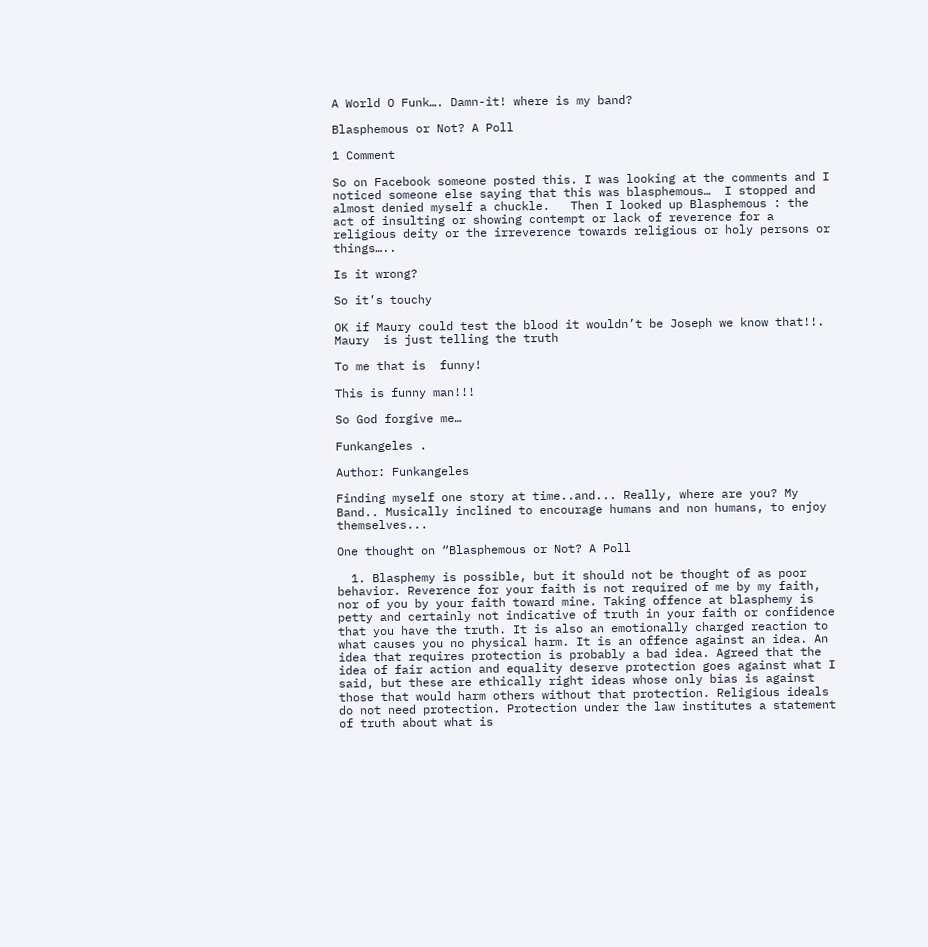A World O Funk…. Damn-it! where is my band?

Blasphemous or Not? A Poll

1 Comment

So on Facebook someone posted this. I was looking at the comments and I noticed someone else saying that this was blasphemous…  I stopped and almost denied myself a chuckle.   Then I looked up Blasphemous : the act of insulting or showing contempt or lack of reverence for a religious deity or the irreverence towards religious or holy persons or things…..

Is it wrong?

So it’s touchy

OK if Maury could test the blood it wouldn’t be Joseph we know that!!. Maury  is just telling the truth

To me that is  funny!

This is funny man!!!

So God forgive me…

Funkangeles .

Author: Funkangeles

Finding myself one story at time..and... Really, where are you? My Band.. Musically inclined to encourage humans and non humans, to enjoy themselves...

One thought on “Blasphemous or Not? A Poll

  1. Blasphemy is possible, but it should not be thought of as poor behavior. Reverence for your faith is not required of me by my faith, nor of you by your faith toward mine. Taking offence at blasphemy is petty and certainly not indicative of truth in your faith or confidence that you have the truth. It is also an emotionally charged reaction to what causes you no physical harm. It is an offence against an idea. An idea that requires protection is probably a bad idea. Agreed that the idea of fair action and equality deserve protection goes against what I said, but these are ethically right ideas whose only bias is against those that would harm others without that protection. Religious ideals do not need protection. Protection under the law institutes a statement of truth about what is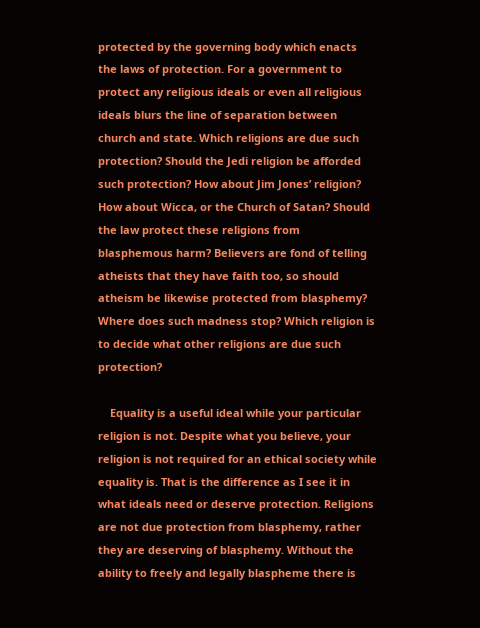protected by the governing body which enacts the laws of protection. For a government to protect any religious ideals or even all religious ideals blurs the line of separation between church and state. Which religions are due such protection? Should the Jedi religion be afforded such protection? How about Jim Jones’ religion? How about Wicca, or the Church of Satan? Should the law protect these religions from blasphemous harm? Believers are fond of telling atheists that they have faith too, so should atheism be likewise protected from blasphemy? Where does such madness stop? Which religion is to decide what other religions are due such protection?

    Equality is a useful ideal while your particular religion is not. Despite what you believe, your religion is not required for an ethical society while equality is. That is the difference as I see it in what ideals need or deserve protection. Religions are not due protection from blasphemy, rather they are deserving of blasphemy. Without the ability to freely and legally blaspheme there is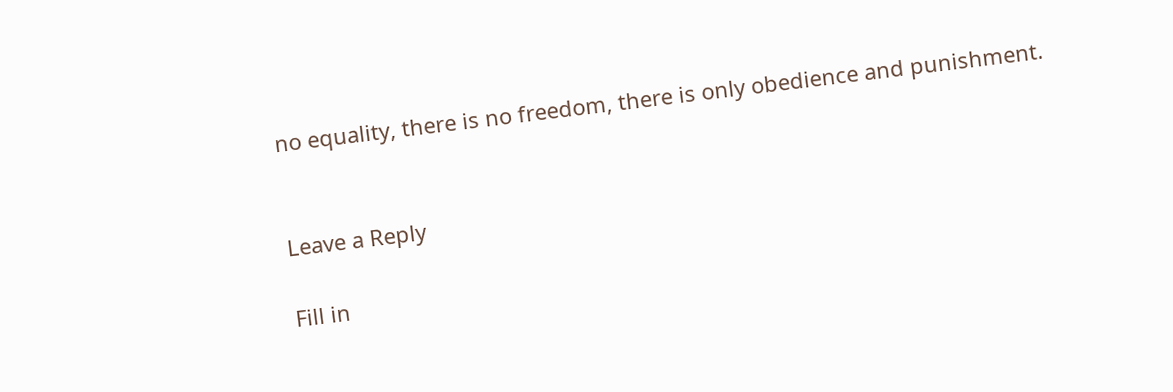no equality, there is no freedom, there is only obedience and punishment.


Leave a Reply

Fill in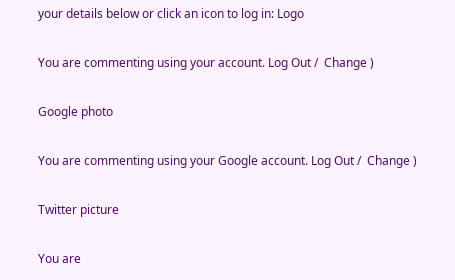your details below or click an icon to log in: Logo

You are commenting using your account. Log Out /  Change )

Google photo

You are commenting using your Google account. Log Out /  Change )

Twitter picture

You are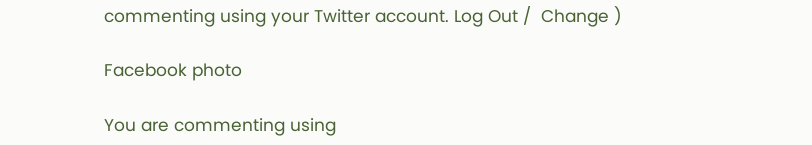commenting using your Twitter account. Log Out /  Change )

Facebook photo

You are commenting using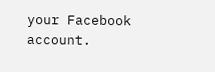your Facebook account.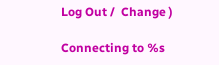Log Out /  Change )

Connecting to %s